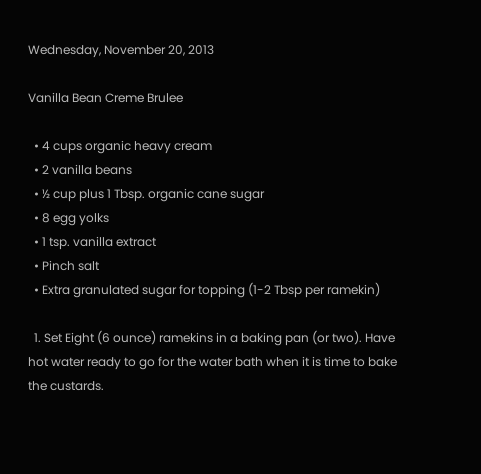Wednesday, November 20, 2013

Vanilla Bean Creme Brulee

  • 4 cups organic heavy cream
  • 2 vanilla beans
  • ½ cup plus 1 Tbsp. organic cane sugar
  • 8 egg yolks
  • 1 tsp. vanilla extract
  • Pinch salt
  • Extra granulated sugar for topping (1-2 Tbsp per ramekin)

  1. Set Eight (6 ounce) ramekins in a baking pan (or two). Have hot water ready to go for the water bath when it is time to bake the custards.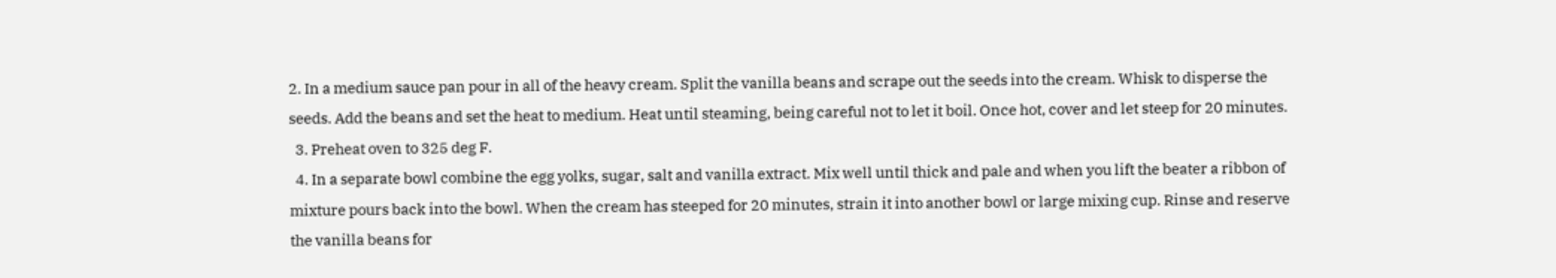2. In a medium sauce pan pour in all of the heavy cream. Split the vanilla beans and scrape out the seeds into the cream. Whisk to disperse the seeds. Add the beans and set the heat to medium. Heat until steaming, being careful not to let it boil. Once hot, cover and let steep for 20 minutes.
  3. Preheat oven to 325 deg F.
  4. In a separate bowl combine the egg yolks, sugar, salt and vanilla extract. Mix well until thick and pale and when you lift the beater a ribbon of mixture pours back into the bowl. When the cream has steeped for 20 minutes, strain it into another bowl or large mixing cup. Rinse and reserve the vanilla beans for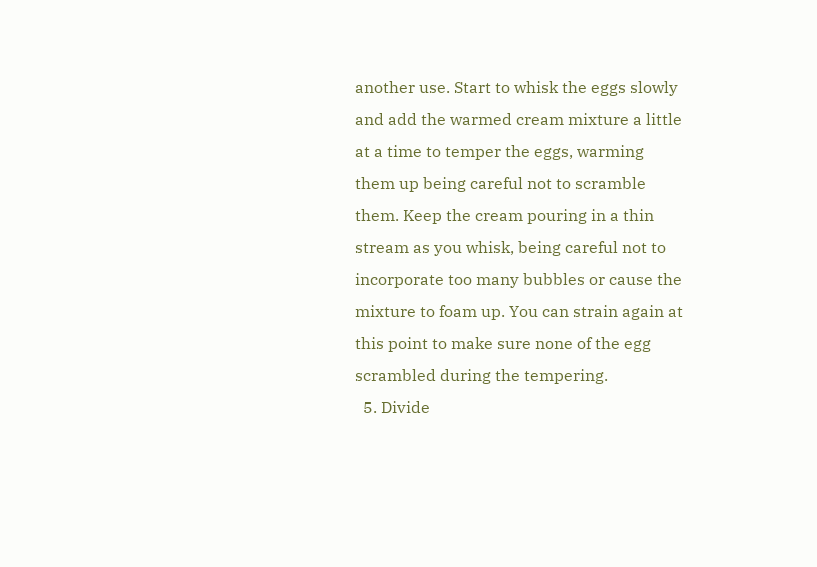another use. Start to whisk the eggs slowly and add the warmed cream mixture a little at a time to temper the eggs, warming them up being careful not to scramble them. Keep the cream pouring in a thin stream as you whisk, being careful not to incorporate too many bubbles or cause the mixture to foam up. You can strain again at this point to make sure none of the egg scrambled during the tempering.
  5. Divide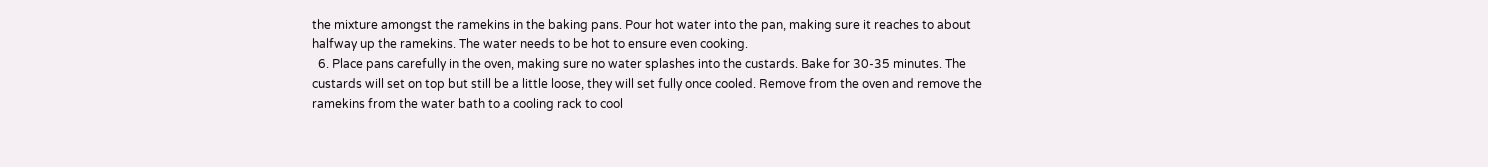the mixture amongst the ramekins in the baking pans. Pour hot water into the pan, making sure it reaches to about halfway up the ramekins. The water needs to be hot to ensure even cooking.
  6. Place pans carefully in the oven, making sure no water splashes into the custards. Bake for 30-35 minutes. The custards will set on top but still be a little loose, they will set fully once cooled. Remove from the oven and remove the ramekins from the water bath to a cooling rack to cool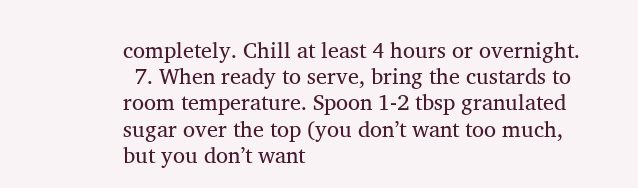completely. Chill at least 4 hours or overnight.
  7. When ready to serve, bring the custards to room temperature. Spoon 1-2 tbsp granulated sugar over the top (you don’t want too much, but you don’t want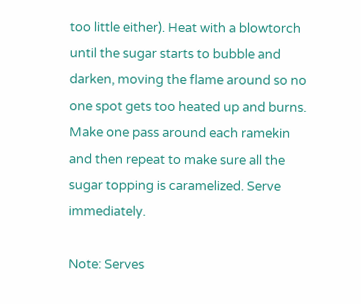too little either). Heat with a blowtorch until the sugar starts to bubble and darken, moving the flame around so no one spot gets too heated up and burns. Make one pass around each ramekin and then repeat to make sure all the sugar topping is caramelized. Serve immediately.

Note: Serves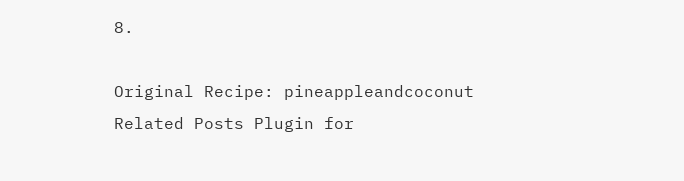8.

Original Recipe: pineappleandcoconut Related Posts Plugin for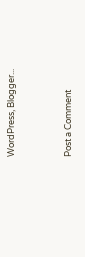WordPress, Blogger...


Post a Comment